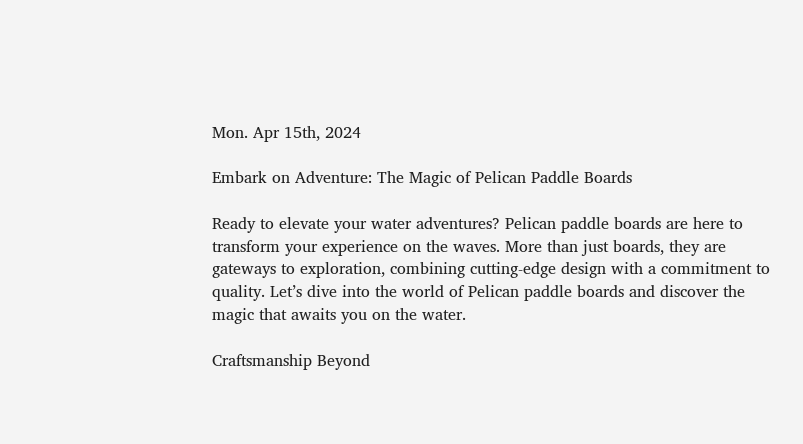Mon. Apr 15th, 2024

Embark on Adventure: The Magic of Pelican Paddle Boards

Ready to elevate your water adventures? Pelican paddle boards are here to transform your experience on the waves. More than just boards, they are gateways to exploration, combining cutting-edge design with a commitment to quality. Let’s dive into the world of Pelican paddle boards and discover the magic that awaits you on the water.

Craftsmanship Beyond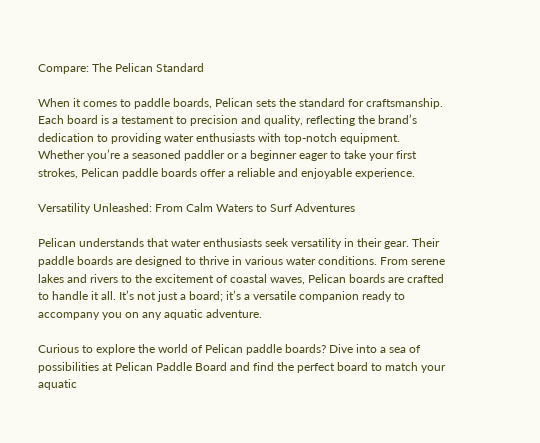Compare: The Pelican Standard

When it comes to paddle boards, Pelican sets the standard for craftsmanship. Each board is a testament to precision and quality, reflecting the brand’s dedication to providing water enthusiasts with top-notch equipment. Whether you’re a seasoned paddler or a beginner eager to take your first strokes, Pelican paddle boards offer a reliable and enjoyable experience.

Versatility Unleashed: From Calm Waters to Surf Adventures

Pelican understands that water enthusiasts seek versatility in their gear. Their paddle boards are designed to thrive in various water conditions. From serene lakes and rivers to the excitement of coastal waves, Pelican boards are crafted to handle it all. It’s not just a board; it’s a versatile companion ready to accompany you on any aquatic adventure.

Curious to explore the world of Pelican paddle boards? Dive into a sea of possibilities at Pelican Paddle Board and find the perfect board to match your aquatic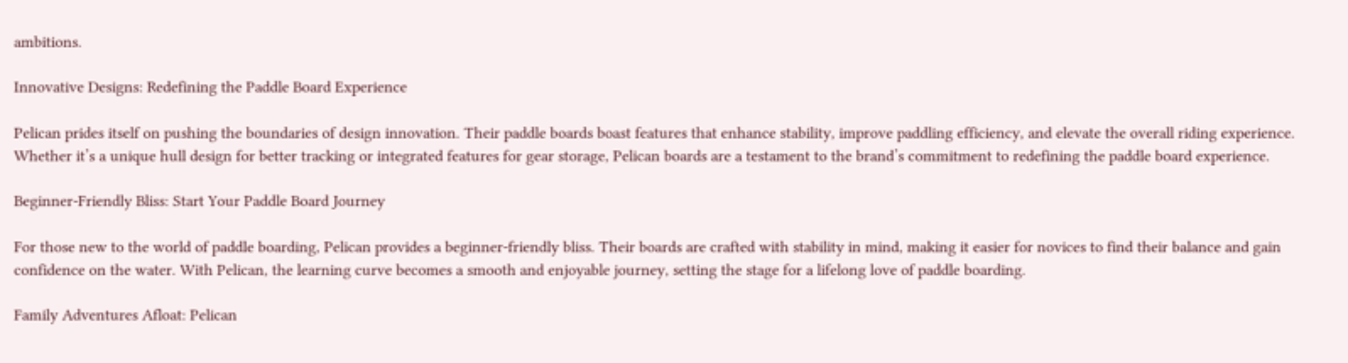ambitions.

Innovative Designs: Redefining the Paddle Board Experience

Pelican prides itself on pushing the boundaries of design innovation. Their paddle boards boast features that enhance stability, improve paddling efficiency, and elevate the overall riding experience. Whether it’s a unique hull design for better tracking or integrated features for gear storage, Pelican boards are a testament to the brand’s commitment to redefining the paddle board experience.

Beginner-Friendly Bliss: Start Your Paddle Board Journey

For those new to the world of paddle boarding, Pelican provides a beginner-friendly bliss. Their boards are crafted with stability in mind, making it easier for novices to find their balance and gain confidence on the water. With Pelican, the learning curve becomes a smooth and enjoyable journey, setting the stage for a lifelong love of paddle boarding.

Family Adventures Afloat: Pelican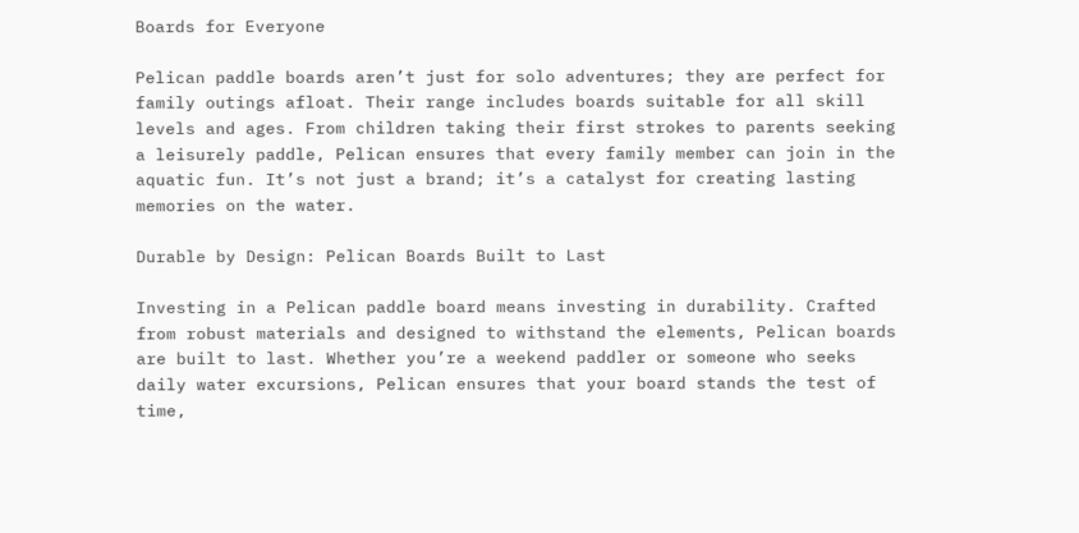Boards for Everyone

Pelican paddle boards aren’t just for solo adventures; they are perfect for family outings afloat. Their range includes boards suitable for all skill levels and ages. From children taking their first strokes to parents seeking a leisurely paddle, Pelican ensures that every family member can join in the aquatic fun. It’s not just a brand; it’s a catalyst for creating lasting memories on the water.

Durable by Design: Pelican Boards Built to Last

Investing in a Pelican paddle board means investing in durability. Crafted from robust materials and designed to withstand the elements, Pelican boards are built to last. Whether you’re a weekend paddler or someone who seeks daily water excursions, Pelican ensures that your board stands the test of time,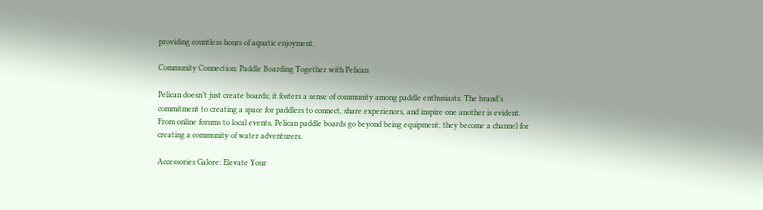providing countless hours of aquatic enjoyment.

Community Connection: Paddle Boarding Together with Pelican

Pelican doesn’t just create boards; it fosters a sense of community among paddle enthusiasts. The brand’s commitment to creating a space for paddlers to connect, share experiences, and inspire one another is evident. From online forums to local events, Pelican paddle boards go beyond being equipment; they become a channel for creating a community of water adventurers.

Accessories Galore: Elevate Your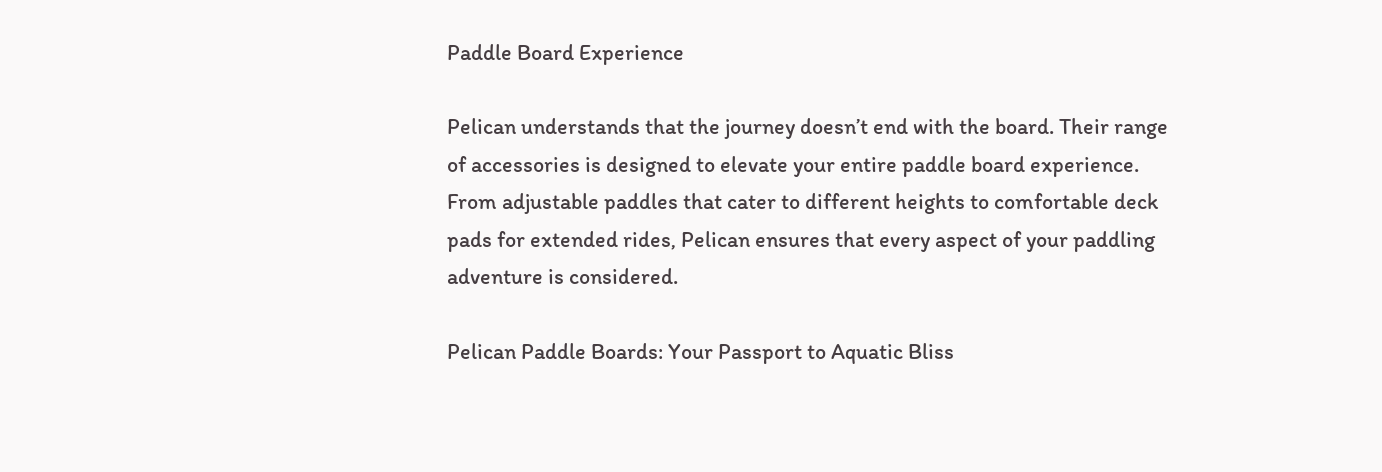Paddle Board Experience

Pelican understands that the journey doesn’t end with the board. Their range of accessories is designed to elevate your entire paddle board experience. From adjustable paddles that cater to different heights to comfortable deck pads for extended rides, Pelican ensures that every aspect of your paddling adventure is considered.

Pelican Paddle Boards: Your Passport to Aquatic Bliss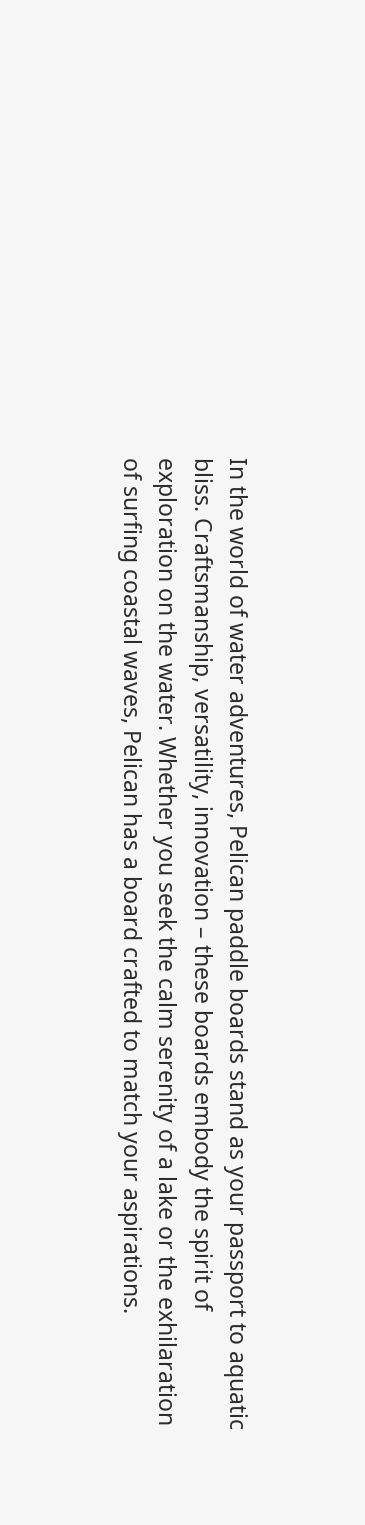In the world of water adventures, Pelican paddle boards stand as your passport to aquatic bliss. Craftsmanship, versatility, innovation – these boards embody the spirit of exploration on the water. Whether you seek the calm serenity of a lake or the exhilaration of surfing coastal waves, Pelican has a board crafted to match your aspirations.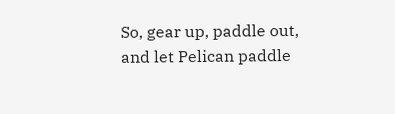So, gear up, paddle out, and let Pelican paddle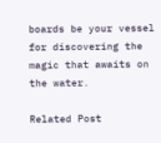boards be your vessel for discovering the magic that awaits on the water.

Related Post